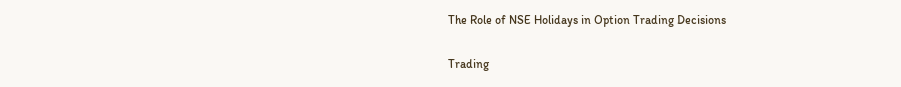The Role of NSE Holidays in Option Trading Decisions

Trading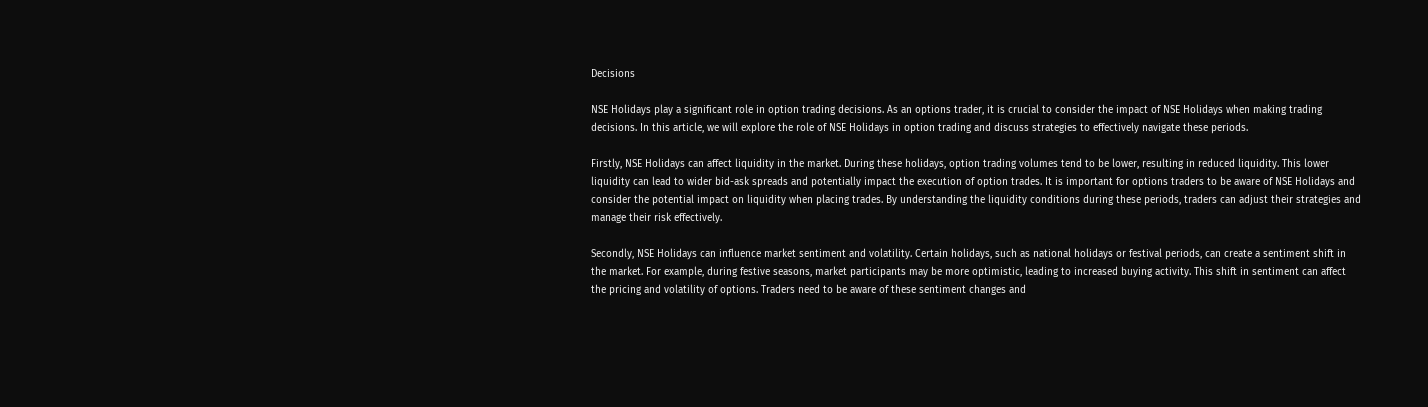Decisions

NSE Holidays play a significant role in option trading decisions. As an options trader, it is crucial to consider the impact of NSE Holidays when making trading decisions. In this article, we will explore the role of NSE Holidays in option trading and discuss strategies to effectively navigate these periods.

Firstly, NSE Holidays can affect liquidity in the market. During these holidays, option trading volumes tend to be lower, resulting in reduced liquidity. This lower liquidity can lead to wider bid-ask spreads and potentially impact the execution of option trades. It is important for options traders to be aware of NSE Holidays and consider the potential impact on liquidity when placing trades. By understanding the liquidity conditions during these periods, traders can adjust their strategies and manage their risk effectively.

Secondly, NSE Holidays can influence market sentiment and volatility. Certain holidays, such as national holidays or festival periods, can create a sentiment shift in the market. For example, during festive seasons, market participants may be more optimistic, leading to increased buying activity. This shift in sentiment can affect the pricing and volatility of options. Traders need to be aware of these sentiment changes and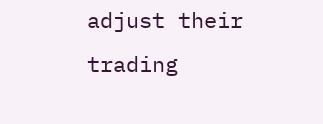adjust their trading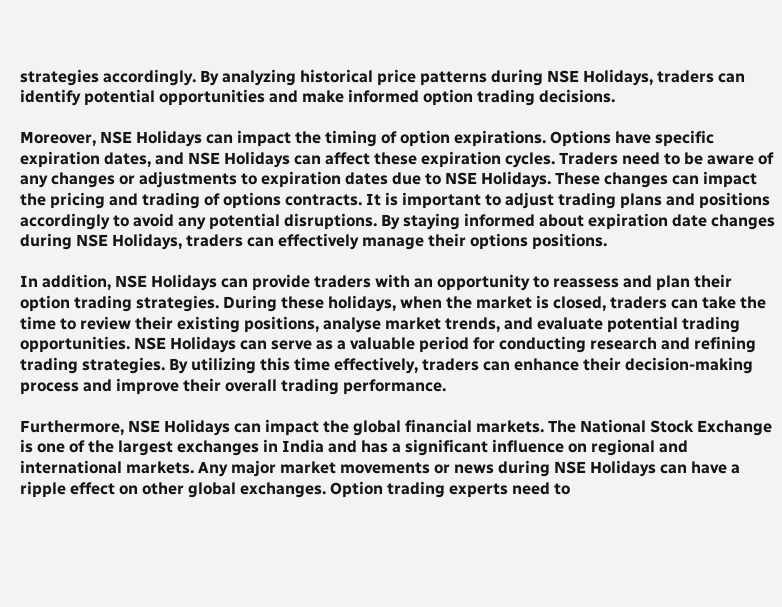strategies accordingly. By analyzing historical price patterns during NSE Holidays, traders can identify potential opportunities and make informed option trading decisions.

Moreover, NSE Holidays can impact the timing of option expirations. Options have specific expiration dates, and NSE Holidays can affect these expiration cycles. Traders need to be aware of any changes or adjustments to expiration dates due to NSE Holidays. These changes can impact the pricing and trading of options contracts. It is important to adjust trading plans and positions accordingly to avoid any potential disruptions. By staying informed about expiration date changes during NSE Holidays, traders can effectively manage their options positions.

In addition, NSE Holidays can provide traders with an opportunity to reassess and plan their option trading strategies. During these holidays, when the market is closed, traders can take the time to review their existing positions, analyse market trends, and evaluate potential trading opportunities. NSE Holidays can serve as a valuable period for conducting research and refining trading strategies. By utilizing this time effectively, traders can enhance their decision-making process and improve their overall trading performance.

Furthermore, NSE Holidays can impact the global financial markets. The National Stock Exchange is one of the largest exchanges in India and has a significant influence on regional and international markets. Any major market movements or news during NSE Holidays can have a ripple effect on other global exchanges. Option trading experts need to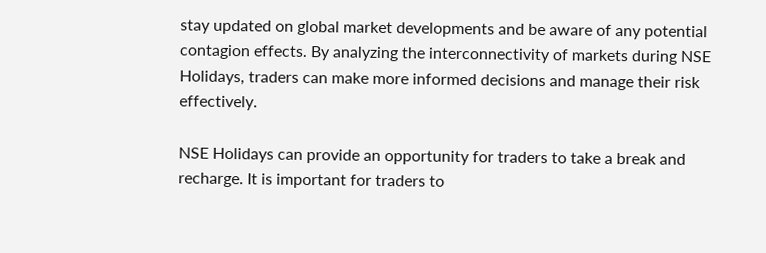stay updated on global market developments and be aware of any potential contagion effects. By analyzing the interconnectivity of markets during NSE Holidays, traders can make more informed decisions and manage their risk effectively.

NSE Holidays can provide an opportunity for traders to take a break and recharge. It is important for traders to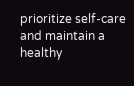prioritize self-care and maintain a healthy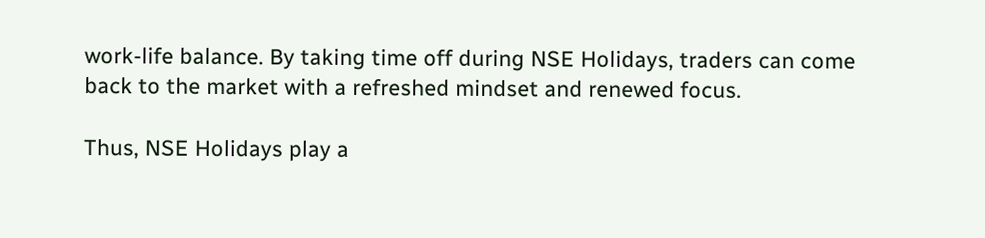work-life balance. By taking time off during NSE Holidays, traders can come back to the market with a refreshed mindset and renewed focus.

Thus, NSE Holidays play a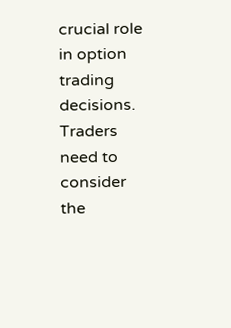crucial role in option trading decisions. Traders need to consider the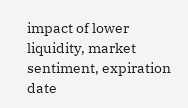impact of lower liquidity, market sentiment, expiration date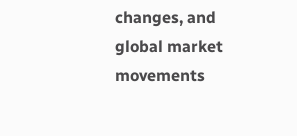changes, and global market movements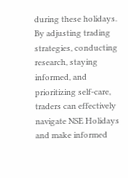during these holidays. By adjusting trading strategies, conducting research, staying informed, and prioritizing self-care, traders can effectively navigate NSE Holidays and make informed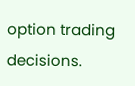option trading decisions.